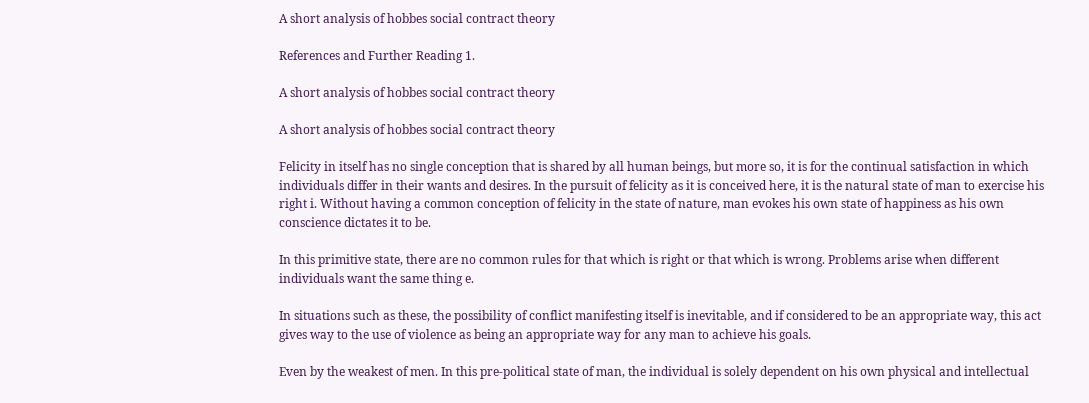A short analysis of hobbes social contract theory

References and Further Reading 1.

A short analysis of hobbes social contract theory

A short analysis of hobbes social contract theory

Felicity in itself has no single conception that is shared by all human beings, but more so, it is for the continual satisfaction in which individuals differ in their wants and desires. In the pursuit of felicity as it is conceived here, it is the natural state of man to exercise his right i. Without having a common conception of felicity in the state of nature, man evokes his own state of happiness as his own conscience dictates it to be.

In this primitive state, there are no common rules for that which is right or that which is wrong. Problems arise when different individuals want the same thing e.

In situations such as these, the possibility of conflict manifesting itself is inevitable, and if considered to be an appropriate way, this act gives way to the use of violence as being an appropriate way for any man to achieve his goals.

Even by the weakest of men. In this pre-political state of man, the individual is solely dependent on his own physical and intellectual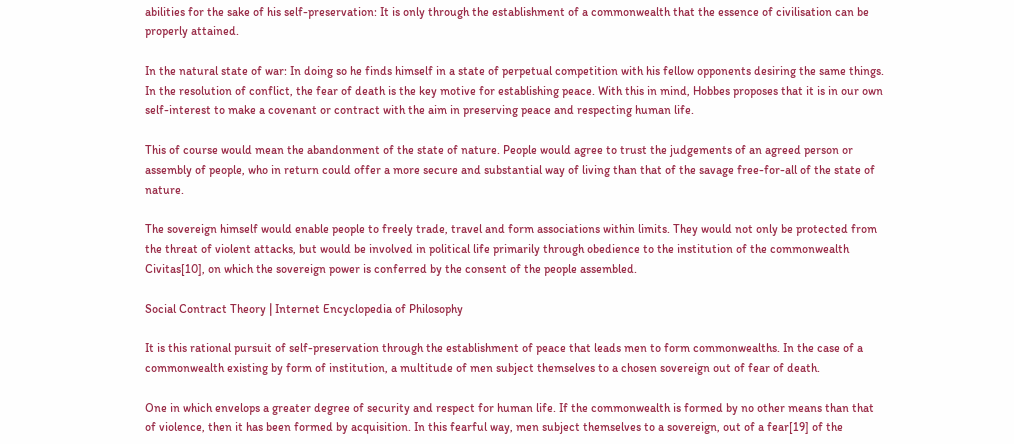abilities for the sake of his self-preservation: It is only through the establishment of a commonwealth that the essence of civilisation can be properly attained.

In the natural state of war: In doing so he finds himself in a state of perpetual competition with his fellow opponents desiring the same things. In the resolution of conflict, the fear of death is the key motive for establishing peace. With this in mind, Hobbes proposes that it is in our own self-interest to make a covenant or contract with the aim in preserving peace and respecting human life.

This of course would mean the abandonment of the state of nature. People would agree to trust the judgements of an agreed person or assembly of people, who in return could offer a more secure and substantial way of living than that of the savage free-for-all of the state of nature.

The sovereign himself would enable people to freely trade, travel and form associations within limits. They would not only be protected from the threat of violent attacks, but would be involved in political life primarily through obedience to the institution of the commonwealth Civitas[10], on which the sovereign power is conferred by the consent of the people assembled.

Social Contract Theory | Internet Encyclopedia of Philosophy

It is this rational pursuit of self-preservation through the establishment of peace that leads men to form commonwealths. In the case of a commonwealth existing by form of institution, a multitude of men subject themselves to a chosen sovereign out of fear of death.

One in which envelops a greater degree of security and respect for human life. If the commonwealth is formed by no other means than that of violence, then it has been formed by acquisition. In this fearful way, men subject themselves to a sovereign, out of a fear[19] of the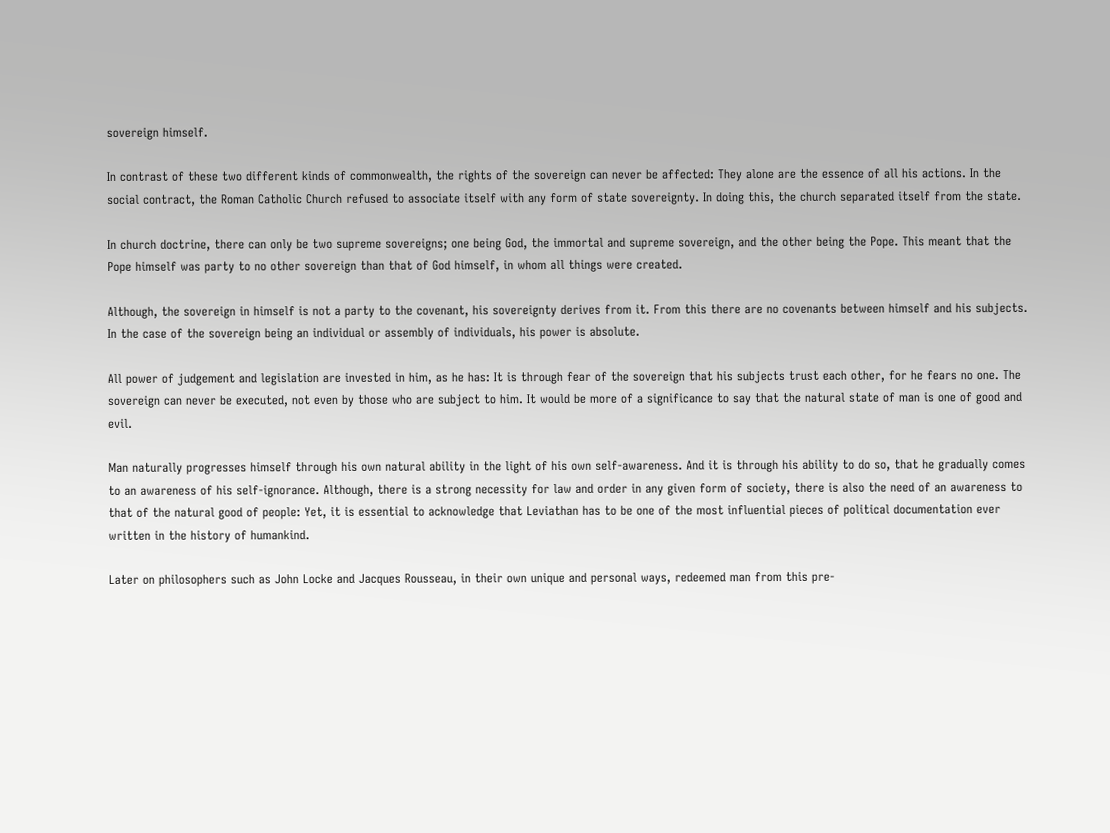sovereign himself.

In contrast of these two different kinds of commonwealth, the rights of the sovereign can never be affected: They alone are the essence of all his actions. In the social contract, the Roman Catholic Church refused to associate itself with any form of state sovereignty. In doing this, the church separated itself from the state.

In church doctrine, there can only be two supreme sovereigns; one being God, the immortal and supreme sovereign, and the other being the Pope. This meant that the Pope himself was party to no other sovereign than that of God himself, in whom all things were created.

Although, the sovereign in himself is not a party to the covenant, his sovereignty derives from it. From this there are no covenants between himself and his subjects. In the case of the sovereign being an individual or assembly of individuals, his power is absolute.

All power of judgement and legislation are invested in him, as he has: It is through fear of the sovereign that his subjects trust each other, for he fears no one. The sovereign can never be executed, not even by those who are subject to him. It would be more of a significance to say that the natural state of man is one of good and evil.

Man naturally progresses himself through his own natural ability in the light of his own self-awareness. And it is through his ability to do so, that he gradually comes to an awareness of his self-ignorance. Although, there is a strong necessity for law and order in any given form of society, there is also the need of an awareness to that of the natural good of people: Yet, it is essential to acknowledge that Leviathan has to be one of the most influential pieces of political documentation ever written in the history of humankind.

Later on philosophers such as John Locke and Jacques Rousseau, in their own unique and personal ways, redeemed man from this pre-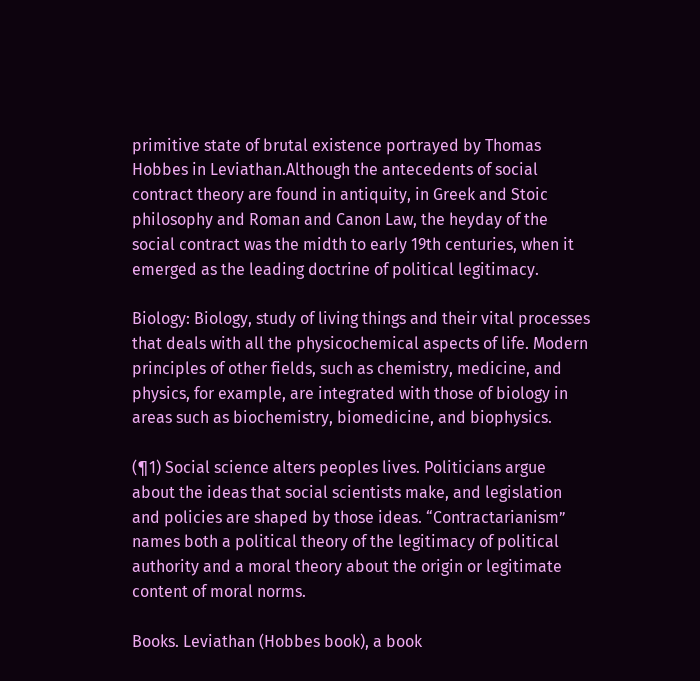primitive state of brutal existence portrayed by Thomas Hobbes in Leviathan.Although the antecedents of social contract theory are found in antiquity, in Greek and Stoic philosophy and Roman and Canon Law, the heyday of the social contract was the midth to early 19th centuries, when it emerged as the leading doctrine of political legitimacy.

Biology: Biology, study of living things and their vital processes that deals with all the physicochemical aspects of life. Modern principles of other fields, such as chemistry, medicine, and physics, for example, are integrated with those of biology in areas such as biochemistry, biomedicine, and biophysics.

(¶1) Social science alters peoples lives. Politicians argue about the ideas that social scientists make, and legislation and policies are shaped by those ideas. “Contractarianism” names both a political theory of the legitimacy of political authority and a moral theory about the origin or legitimate content of moral norms.

Books. Leviathan (Hobbes book), a book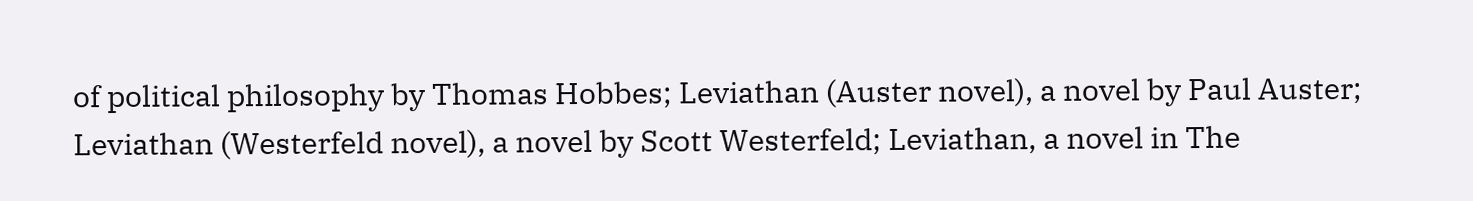of political philosophy by Thomas Hobbes; Leviathan (Auster novel), a novel by Paul Auster; Leviathan (Westerfeld novel), a novel by Scott Westerfeld; Leviathan, a novel in The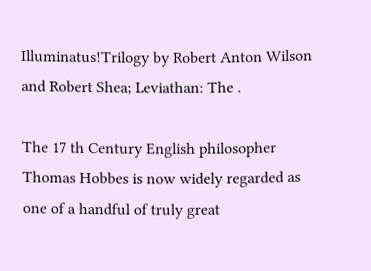Illuminatus!Trilogy by Robert Anton Wilson and Robert Shea; Leviathan: The .

The 17 th Century English philosopher Thomas Hobbes is now widely regarded as one of a handful of truly great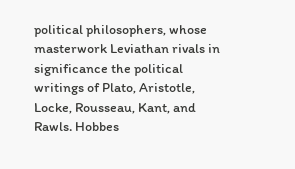political philosophers, whose masterwork Leviathan rivals in significance the political writings of Plato, Aristotle, Locke, Rousseau, Kant, and Rawls. Hobbes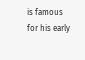is famous for his early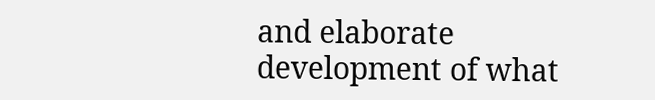and elaborate development of what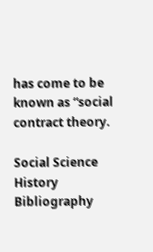has come to be known as “social contract theory.

Social Science History Bibliography